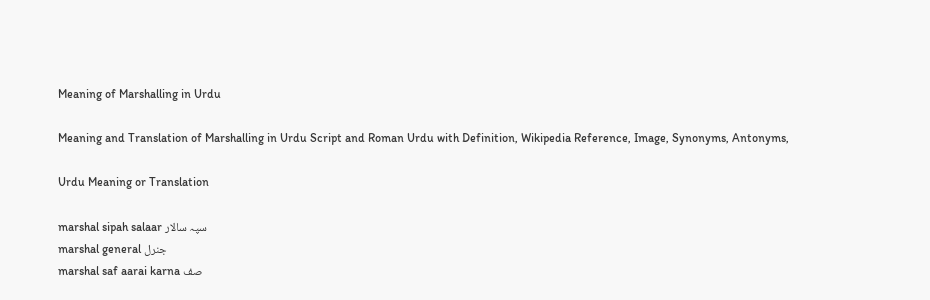Meaning of Marshalling in Urdu

Meaning and Translation of Marshalling in Urdu Script and Roman Urdu with Definition, Wikipedia Reference, Image, Synonyms, Antonyms,

Urdu Meaning or Translation

marshal sipah salaar سپہ سالار
marshal general جنرل
marshal saf aarai karna صف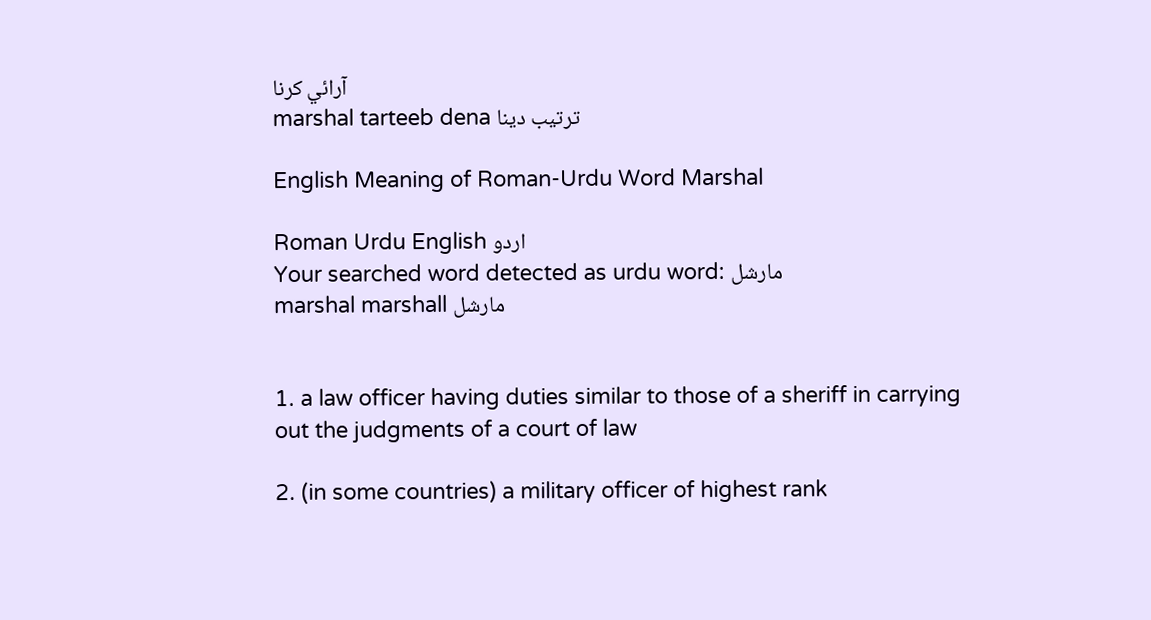آرائي کرنا
marshal tarteeb dena ترتيب دينا

English Meaning of Roman-Urdu Word Marshal

Roman Urdu English اردو
Your searched word detected as urdu word: مارشل
marshal marshall مارشل


1. a law officer having duties similar to those of a sheriff in carrying out the judgments of a court of law

2. (in some countries) a military officer of highest rank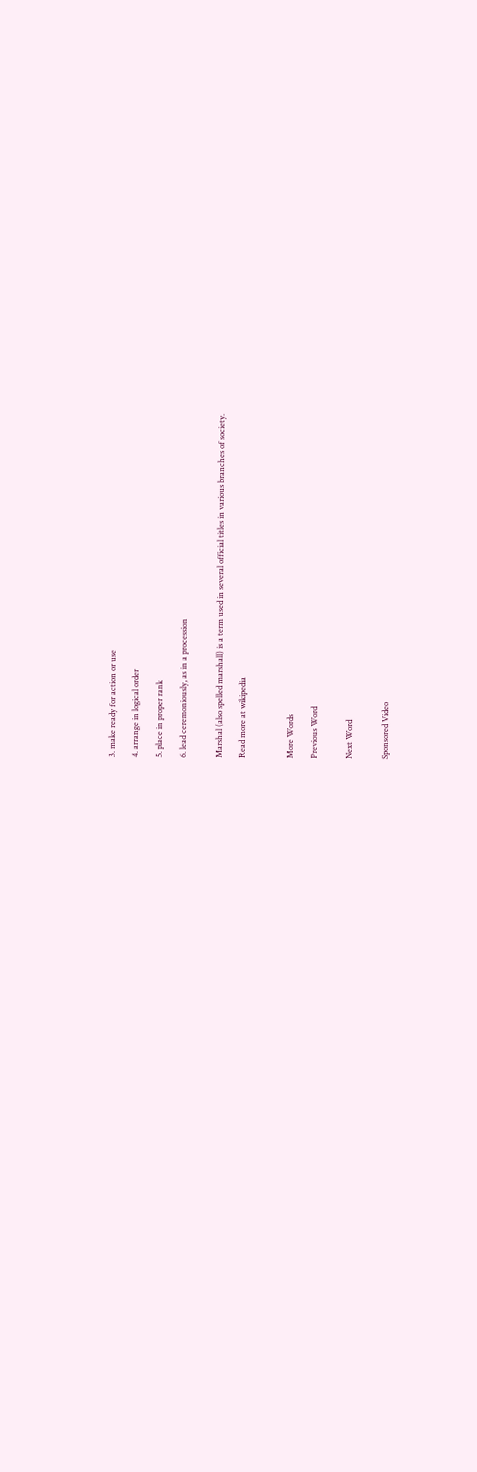3. make ready for action or use

4. arrange in logical order

5. place in proper rank

6. lead ceremoniously, as in a procession


Marshal (also spelled marshall) is a term used in several official titles in various branches of society.

Read more at wikipedia



More Words

Previous Word


Next Word


Sponsored Video